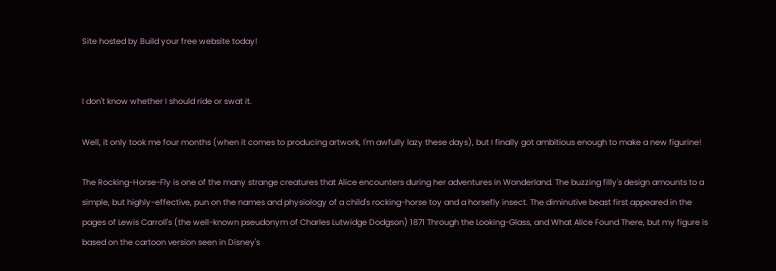Site hosted by Build your free website today!


I don't know whether I should ride or swat it.

Well, it only took me four months (when it comes to producing artwork, I'm awfully lazy these days), but I finally got ambitious enough to make a new figurine!

The Rocking-Horse-Fly is one of the many strange creatures that Alice encounters during her adventures in Wonderland. The buzzing filly's design amounts to a simple, but highly-effective, pun on the names and physiology of a child's rocking-horse toy and a horsefly insect. The diminutive beast first appeared in the pages of Lewis Carroll's (the well-known pseudonym of Charles Lutwidge Dodgson) 1871 Through the Looking-Glass, and What Alice Found There, but my figure is based on the cartoon version seen in Disney's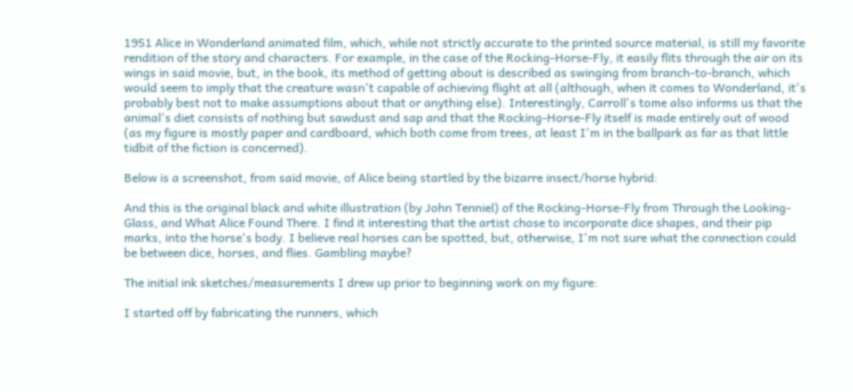1951 Alice in Wonderland animated film, which, while not strictly accurate to the printed source material, is still my favorite rendition of the story and characters. For example, in the case of the Rocking-Horse-Fly, it easily flits through the air on its wings in said movie, but, in the book, its method of getting about is described as swinging from branch-to-branch, which would seem to imply that the creature wasn't capable of achieving flight at all (although, when it comes to Wonderland, it's probably best not to make assumptions about that or anything else). Interestingly, Carroll's tome also informs us that the animal's diet consists of nothing but sawdust and sap and that the Rocking-Horse-Fly itself is made entirely out of wood (as my figure is mostly paper and cardboard, which both come from trees, at least I'm in the ballpark as far as that little tidbit of the fiction is concerned).

Below is a screenshot, from said movie, of Alice being startled by the bizarre insect/horse hybrid:

And this is the original black and white illustration (by John Tenniel) of the Rocking-Horse-Fly from Through the Looking-Glass, and What Alice Found There. I find it interesting that the artist chose to incorporate dice shapes, and their pip marks, into the horse's body. I believe real horses can be spotted, but, otherwise, I'm not sure what the connection could be between dice, horses, and flies. Gambling maybe?

The initial ink sketches/measurements I drew up prior to beginning work on my figure:

I started off by fabricating the runners, which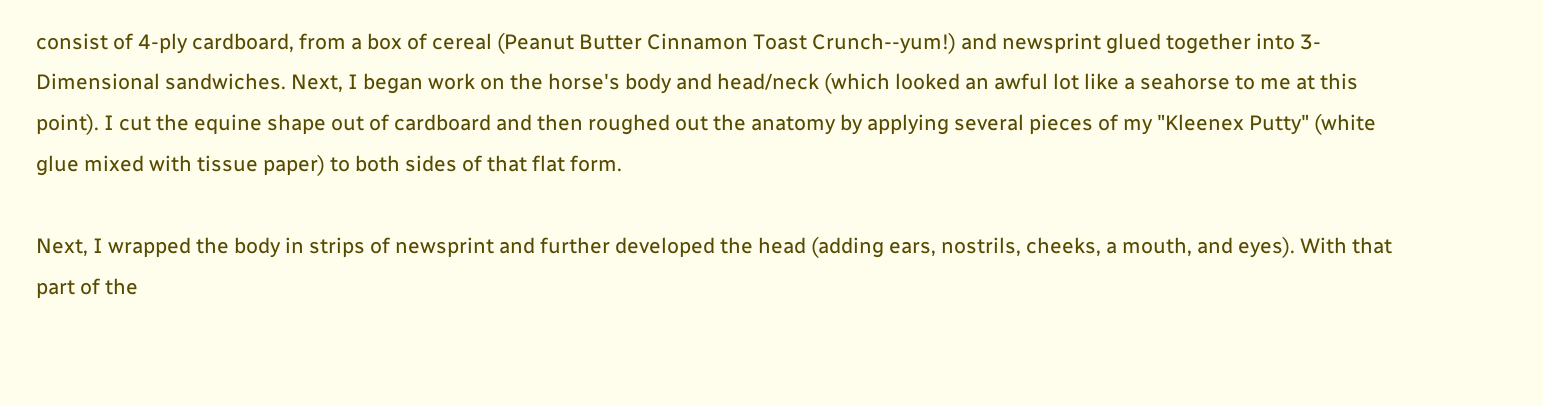consist of 4-ply cardboard, from a box of cereal (Peanut Butter Cinnamon Toast Crunch--yum!) and newsprint glued together into 3-Dimensional sandwiches. Next, I began work on the horse's body and head/neck (which looked an awful lot like a seahorse to me at this point). I cut the equine shape out of cardboard and then roughed out the anatomy by applying several pieces of my "Kleenex Putty" (white glue mixed with tissue paper) to both sides of that flat form.

Next, I wrapped the body in strips of newsprint and further developed the head (adding ears, nostrils, cheeks, a mouth, and eyes). With that part of the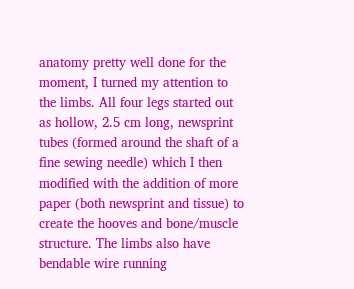anatomy pretty well done for the moment, I turned my attention to the limbs. All four legs started out as hollow, 2.5 cm long, newsprint tubes (formed around the shaft of a fine sewing needle) which I then modified with the addition of more paper (both newsprint and tissue) to create the hooves and bone/muscle structure. The limbs also have bendable wire running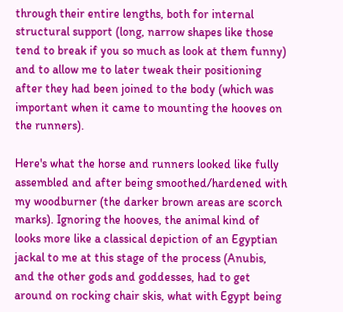through their entire lengths, both for internal structural support (long, narrow shapes like those tend to break if you so much as look at them funny) and to allow me to later tweak their positioning after they had been joined to the body (which was important when it came to mounting the hooves on the runners).

Here's what the horse and runners looked like fully assembled and after being smoothed/hardened with my woodburner (the darker brown areas are scorch marks). Ignoring the hooves, the animal kind of looks more like a classical depiction of an Egyptian jackal to me at this stage of the process (Anubis, and the other gods and goddesses, had to get around on rocking chair skis, what with Egypt being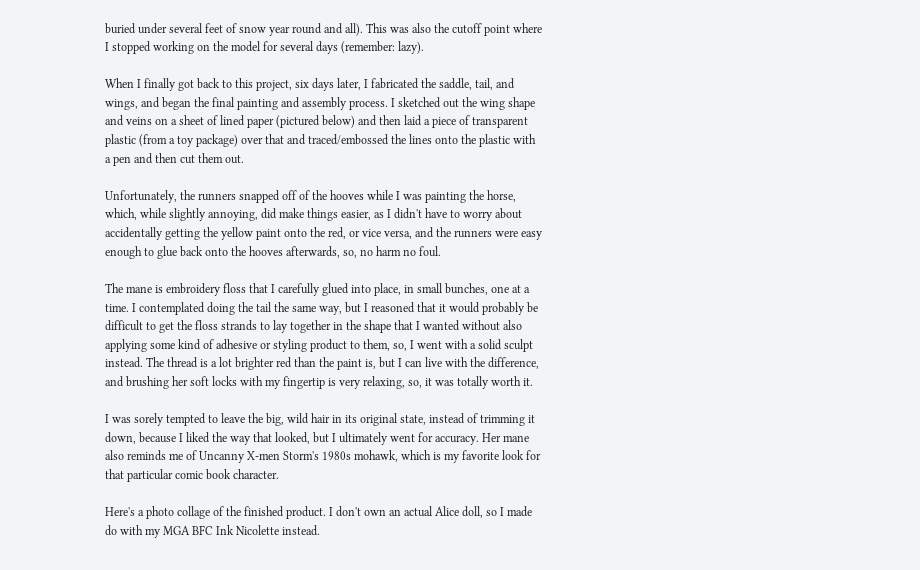buried under several feet of snow year round and all). This was also the cutoff point where I stopped working on the model for several days (remember: lazy).

When I finally got back to this project, six days later, I fabricated the saddle, tail, and wings, and began the final painting and assembly process. I sketched out the wing shape and veins on a sheet of lined paper (pictured below) and then laid a piece of transparent plastic (from a toy package) over that and traced/embossed the lines onto the plastic with a pen and then cut them out.

Unfortunately, the runners snapped off of the hooves while I was painting the horse, which, while slightly annoying, did make things easier, as I didn't have to worry about accidentally getting the yellow paint onto the red, or vice versa, and the runners were easy enough to glue back onto the hooves afterwards, so, no harm no foul.

The mane is embroidery floss that I carefully glued into place, in small bunches, one at a time. I contemplated doing the tail the same way, but I reasoned that it would probably be difficult to get the floss strands to lay together in the shape that I wanted without also applying some kind of adhesive or styling product to them, so, I went with a solid sculpt instead. The thread is a lot brighter red than the paint is, but I can live with the difference, and brushing her soft locks with my fingertip is very relaxing, so, it was totally worth it.

I was sorely tempted to leave the big, wild hair in its original state, instead of trimming it down, because I liked the way that looked, but I ultimately went for accuracy. Her mane also reminds me of Uncanny X-men Storm's 1980s mohawk, which is my favorite look for that particular comic book character.

Here's a photo collage of the finished product. I don't own an actual Alice doll, so I made do with my MGA BFC Ink Nicolette instead.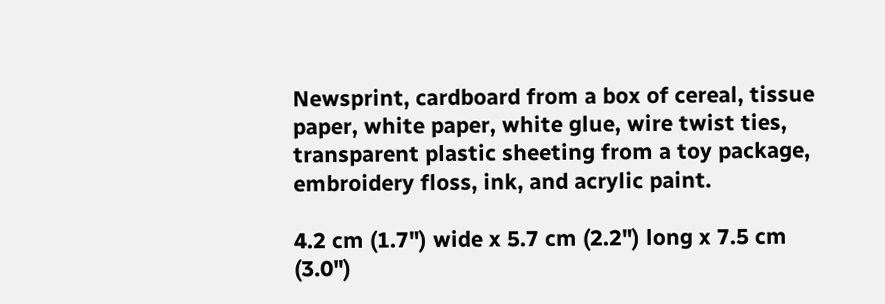Newsprint, cardboard from a box of cereal, tissue paper, white paper, white glue, wire twist ties,
transparent plastic sheeting from a toy package, embroidery floss, ink, and acrylic paint.

4.2 cm (1.7") wide x 5.7 cm (2.2") long x 7.5 cm (3.0")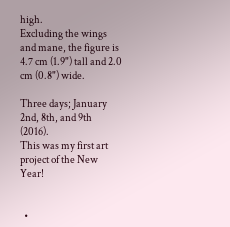high.
Excluding the wings and mane, the figure is 4.7 cm (1.9") tall and 2.0 cm (0.8") wide.

Three days; January 2nd, 8th, and 9th (2016).
This was my first art project of the New Year!


  •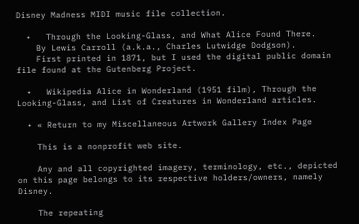Disney Madness MIDI music file collection.

  •   Through the Looking-Glass, and What Alice Found There.
    By Lewis Carroll (a.k.a., Charles Lutwidge Dodgson).
    First printed in 1871, but I used the digital public domain file found at the Gutenberg Project.

  •   Wikipedia Alice in Wonderland (1951 film), Through the Looking-Glass, and List of Creatures in Wonderland articles.

  • « Return to my Miscellaneous Artwork Gallery Index Page

    This is a nonprofit web site.

    Any and all copyrighted imagery, terminology, etc., depicted on this page belongs to its respective holders/owners, namely Disney.

    The repeating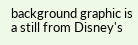background graphic is a still from Disney's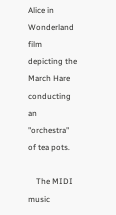Alice in Wonderland film depicting the March Hare conducting an "orchestra" of tea pots.

    The MIDI music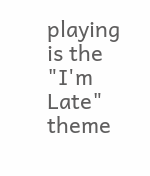playing is the "I'm Late" theme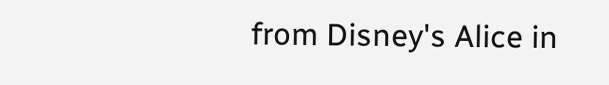from Disney's Alice in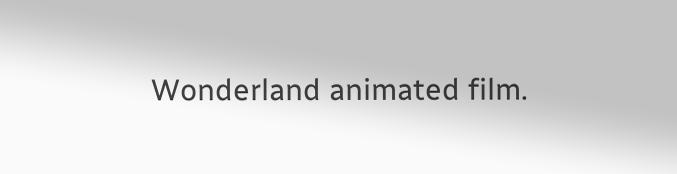Wonderland animated film.